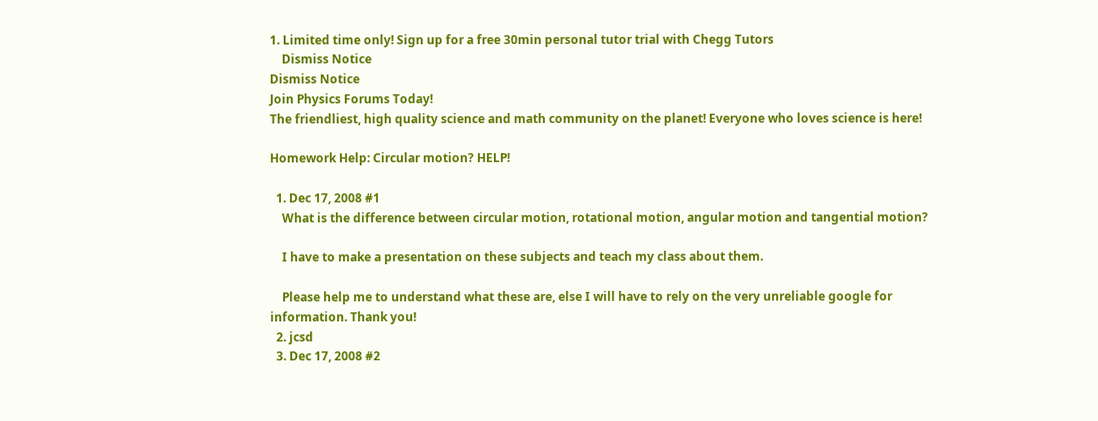1. Limited time only! Sign up for a free 30min personal tutor trial with Chegg Tutors
    Dismiss Notice
Dismiss Notice
Join Physics Forums Today!
The friendliest, high quality science and math community on the planet! Everyone who loves science is here!

Homework Help: Circular motion? HELP!

  1. Dec 17, 2008 #1
    What is the difference between circular motion, rotational motion, angular motion and tangential motion?

    I have to make a presentation on these subjects and teach my class about them.

    Please help me to understand what these are, else I will have to rely on the very unreliable google for information. Thank you!
  2. jcsd
  3. Dec 17, 2008 #2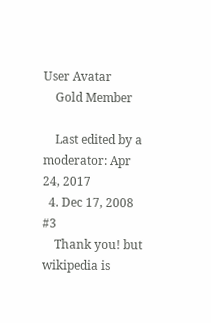User Avatar
    Gold Member

    Last edited by a moderator: Apr 24, 2017
  4. Dec 17, 2008 #3
    Thank you! but wikipedia is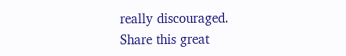really discouraged.
Share this great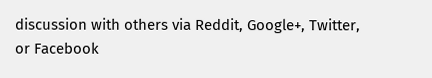discussion with others via Reddit, Google+, Twitter, or Facebook